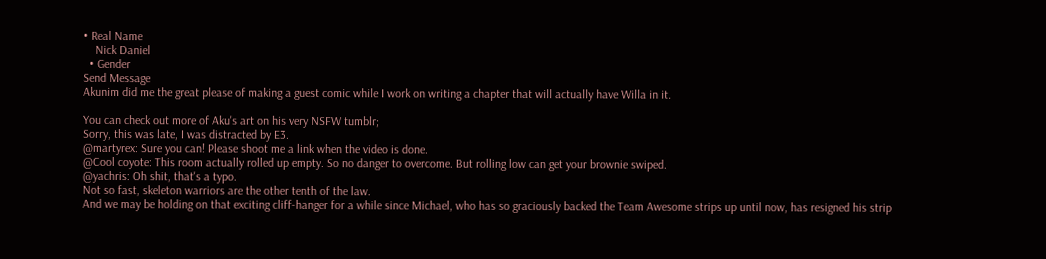• Real Name
    Nick Daniel
  • Gender
Send Message
Akunim did me the great please of making a guest comic while I work on writing a chapter that will actually have Willa in it.

You can check out more of Aku's art on his very NSFW tumblr;
Sorry, this was late, I was distracted by E3.
@martyrex: Sure you can! Please shoot me a link when the video is done.
@Cool coyote: This room actually rolled up empty. So no danger to overcome. But rolling low can get your brownie swiped.
@yachris: Oh shit, that's a typo.
Not so fast, skeleton warriors are the other tenth of the law.
And we may be holding on that exciting cliff-hanger for a while since Michael, who has so graciously backed the Team Awesome strips up until now, has resigned his strip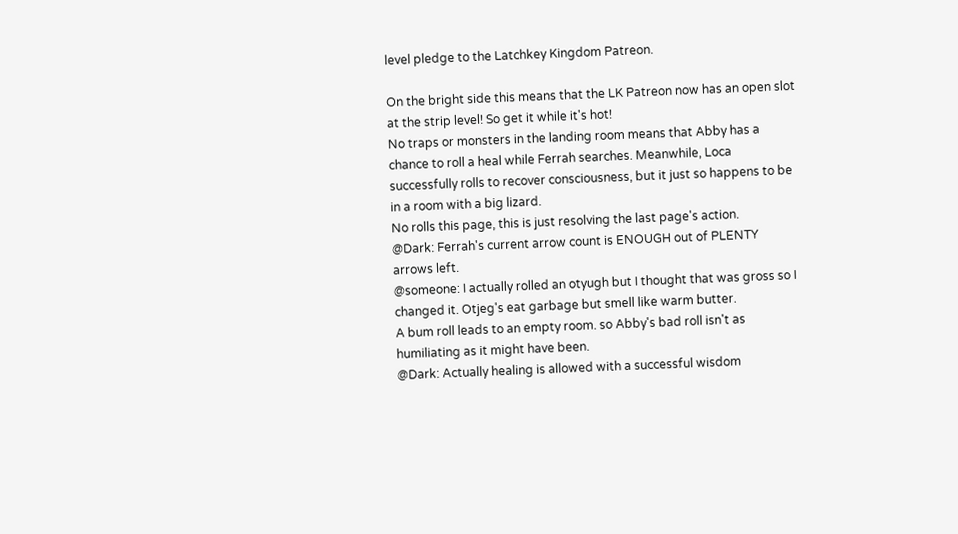level pledge to the Latchkey Kingdom Patreon.

On the bright side this means that the LK Patreon now has an open slot at the strip level! So get it while it's hot!
No traps or monsters in the landing room means that Abby has a chance to roll a heal while Ferrah searches. Meanwhile, Loca successfully rolls to recover consciousness, but it just so happens to be in a room with a big lizard.
No rolls this page, this is just resolving the last page's action.
@Dark: Ferrah's current arrow count is ENOUGH out of PLENTY arrows left.
@someone: I actually rolled an otyugh but I thought that was gross so I changed it. Otjeg's eat garbage but smell like warm butter.
A bum roll leads to an empty room. so Abby's bad roll isn't as humiliating as it might have been.
@Dark: Actually healing is allowed with a successful wisdom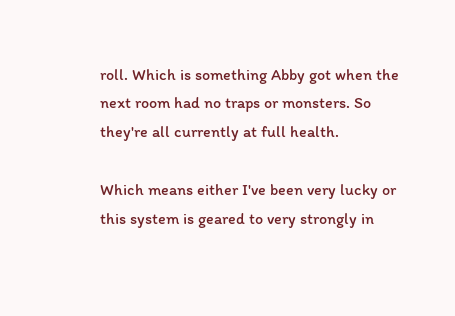roll. Which is something Abby got when the next room had no traps or monsters. So they're all currently at full health.

Which means either I've been very lucky or this system is geared to very strongly in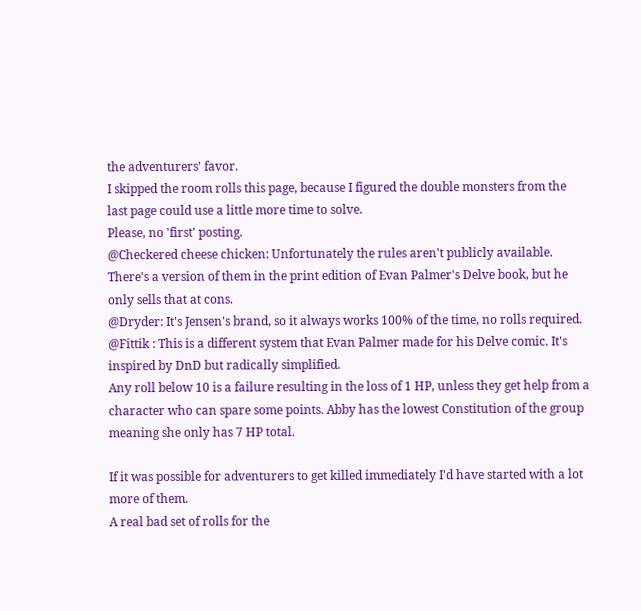the adventurers' favor.
I skipped the room rolls this page, because I figured the double monsters from the last page could use a little more time to solve.
Please, no 'first' posting.
@Checkered cheese chicken: Unfortunately the rules aren't publicly available. There's a version of them in the print edition of Evan Palmer's Delve book, but he only sells that at cons.
@Dryder: It's Jensen's brand, so it always works 100% of the time, no rolls required.
@Fittik : This is a different system that Evan Palmer made for his Delve comic. It's inspired by DnD but radically simplified.
Any roll below 10 is a failure resulting in the loss of 1 HP, unless they get help from a character who can spare some points. Abby has the lowest Constitution of the group meaning she only has 7 HP total.

If it was possible for adventurers to get killed immediately I'd have started with a lot more of them.
A real bad set of rolls for the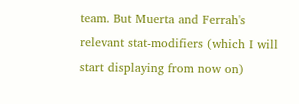team. But Muerta and Ferrah's relevant stat-modifiers (which I will start displaying from now on)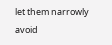let them narrowly avoid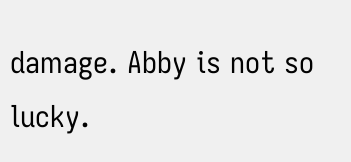damage. Abby is not so lucky.